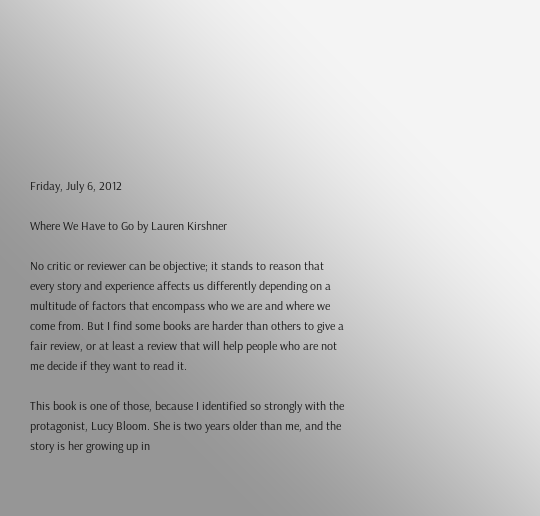Friday, July 6, 2012

Where We Have to Go by Lauren Kirshner

No critic or reviewer can be objective; it stands to reason that every story and experience affects us differently depending on a multitude of factors that encompass who we are and where we come from. But I find some books are harder than others to give a fair review, or at least a review that will help people who are not me decide if they want to read it.

This book is one of those, because I identified so strongly with the protagonist, Lucy Bloom. She is two years older than me, and the story is her growing up in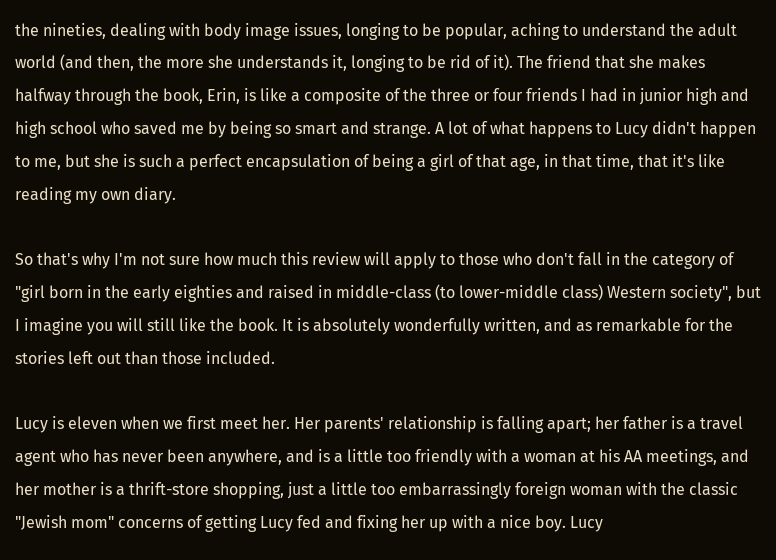the nineties, dealing with body image issues, longing to be popular, aching to understand the adult world (and then, the more she understands it, longing to be rid of it). The friend that she makes halfway through the book, Erin, is like a composite of the three or four friends I had in junior high and high school who saved me by being so smart and strange. A lot of what happens to Lucy didn't happen to me, but she is such a perfect encapsulation of being a girl of that age, in that time, that it's like reading my own diary.

So that's why I'm not sure how much this review will apply to those who don't fall in the category of "girl born in the early eighties and raised in middle-class (to lower-middle class) Western society", but I imagine you will still like the book. It is absolutely wonderfully written, and as remarkable for the stories left out than those included.

Lucy is eleven when we first meet her. Her parents' relationship is falling apart; her father is a travel agent who has never been anywhere, and is a little too friendly with a woman at his AA meetings, and her mother is a thrift-store shopping, just a little too embarrassingly foreign woman with the classic "Jewish mom" concerns of getting Lucy fed and fixing her up with a nice boy. Lucy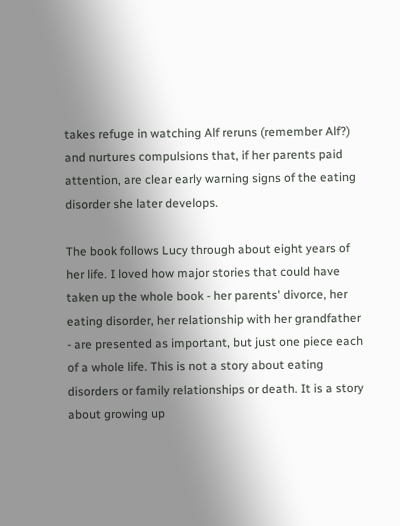takes refuge in watching Alf reruns (remember Alf?) and nurtures compulsions that, if her parents paid attention, are clear early warning signs of the eating disorder she later develops.

The book follows Lucy through about eight years of her life. I loved how major stories that could have taken up the whole book - her parents' divorce, her eating disorder, her relationship with her grandfather - are presented as important, but just one piece each of a whole life. This is not a story about eating disorders or family relationships or death. It is a story about growing up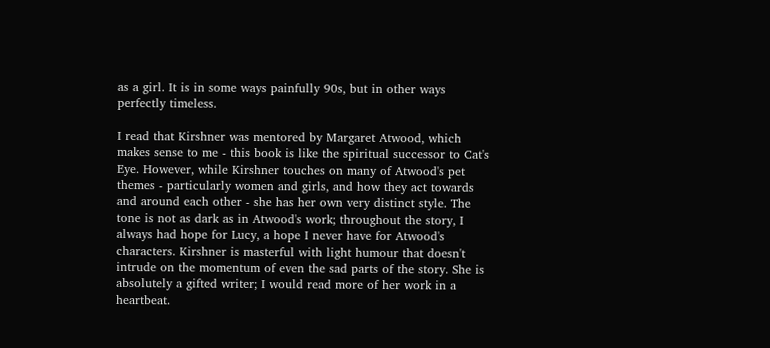as a girl. It is in some ways painfully 90s, but in other ways perfectly timeless.

I read that Kirshner was mentored by Margaret Atwood, which makes sense to me - this book is like the spiritual successor to Cat's Eye. However, while Kirshner touches on many of Atwood's pet themes - particularly women and girls, and how they act towards and around each other - she has her own very distinct style. The tone is not as dark as in Atwood's work; throughout the story, I always had hope for Lucy, a hope I never have for Atwood's characters. Kirshner is masterful with light humour that doesn't intrude on the momentum of even the sad parts of the story. She is absolutely a gifted writer; I would read more of her work in a heartbeat.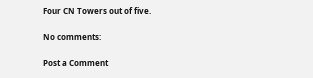Four CN Towers out of five.

No comments:

Post a Comment